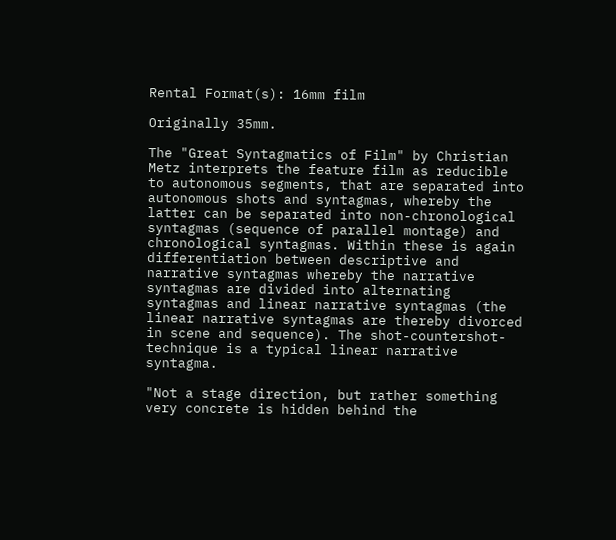Rental Format(s): 16mm film

Originally 35mm.

The "Great Syntagmatics of Film" by Christian Metz interprets the feature film as reducible to autonomous segments, that are separated into autonomous shots and syntagmas, whereby the latter can be separated into non-chronological syntagmas (sequence of parallel montage) and chronological syntagmas. Within these is again differentiation between descriptive and
narrative syntagmas whereby the narrative syntagmas are divided into alternating syntagmas and linear narrative syntagmas (the linear narrative syntagmas are thereby divorced in scene and sequence). The shot-countershot-technique is a typical linear narrative syntagma.

"Not a stage direction, but rather something very concrete is hidden behind the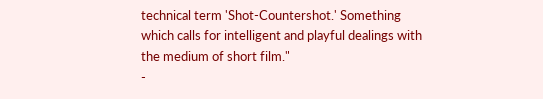technical term 'Shot-Countershot.' Something which calls for intelligent and playful dealings with the medium of short film."
-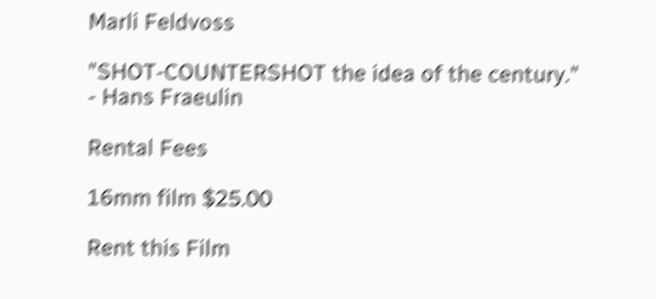Marli Feldvoss

"SHOT-COUNTERSHOT the idea of the century."
- Hans Fraeulin

Rental Fees

16mm film $25.00

Rent this Film